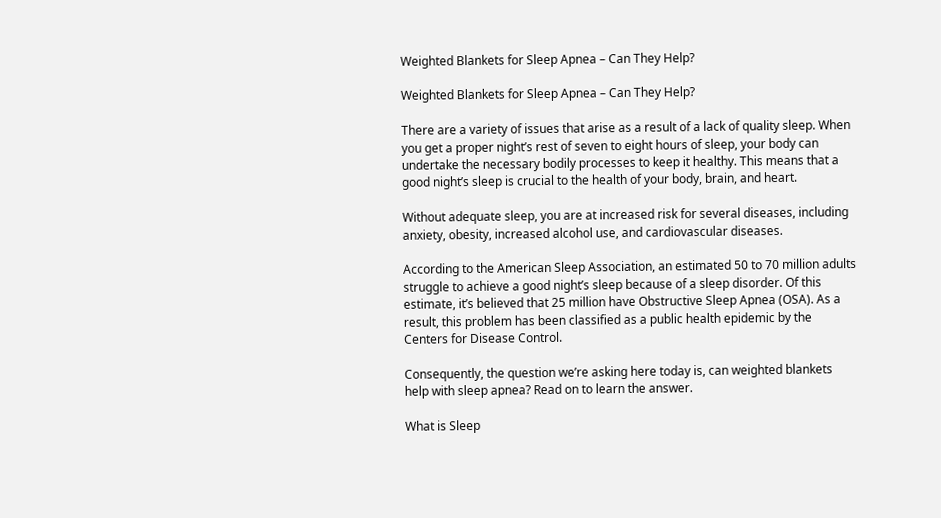Weighted Blankets for Sleep Apnea – Can They Help?

Weighted Blankets for Sleep Apnea – Can They Help?

There are a variety of issues that arise as a result of a lack of quality sleep. When you get a proper night’s rest of seven to eight hours of sleep, your body can undertake the necessary bodily processes to keep it healthy. This means that a good night’s sleep is crucial to the health of your body, brain, and heart.

Without adequate sleep, you are at increased risk for several diseases, including anxiety, obesity, increased alcohol use, and cardiovascular diseases.

According to the American Sleep Association, an estimated 50 to 70 million adults struggle to achieve a good night’s sleep because of a sleep disorder. Of this estimate, it’s believed that 25 million have Obstructive Sleep Apnea (OSA). As a result, this problem has been classified as a public health epidemic by the Centers for Disease Control.

Consequently, the question we’re asking here today is, can weighted blankets help with sleep apnea? Read on to learn the answer.

What is Sleep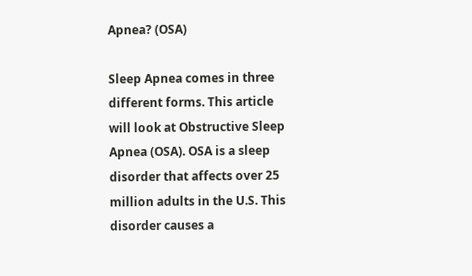Apnea? (OSA)

Sleep Apnea comes in three different forms. This article will look at Obstructive Sleep Apnea (OSA). OSA is a sleep disorder that affects over 25 million adults in the U.S. This disorder causes a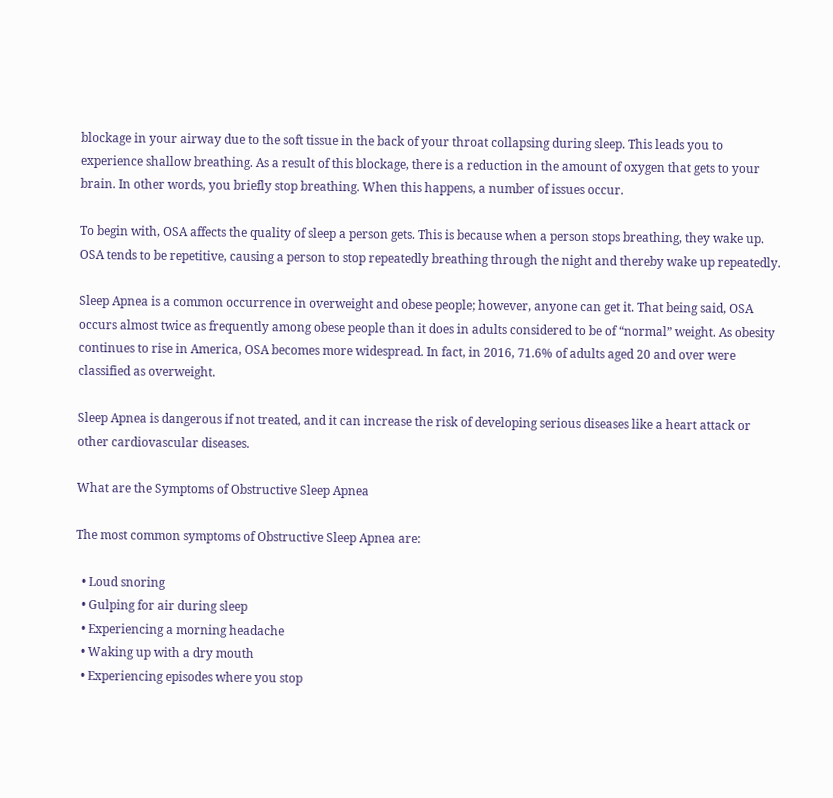blockage in your airway due to the soft tissue in the back of your throat collapsing during sleep. This leads you to experience shallow breathing. As a result of this blockage, there is a reduction in the amount of oxygen that gets to your brain. In other words, you briefly stop breathing. When this happens, a number of issues occur.

To begin with, OSA affects the quality of sleep a person gets. This is because when a person stops breathing, they wake up. OSA tends to be repetitive, causing a person to stop repeatedly breathing through the night and thereby wake up repeatedly.

Sleep Apnea is a common occurrence in overweight and obese people; however, anyone can get it. That being said, OSA occurs almost twice as frequently among obese people than it does in adults considered to be of “normal” weight. As obesity continues to rise in America, OSA becomes more widespread. In fact, in 2016, 71.6% of adults aged 20 and over were classified as overweight.

Sleep Apnea is dangerous if not treated, and it can increase the risk of developing serious diseases like a heart attack or other cardiovascular diseases.

What are the Symptoms of Obstructive Sleep Apnea

The most common symptoms of Obstructive Sleep Apnea are:

  • Loud snoring
  • Gulping for air during sleep
  • Experiencing a morning headache
  • Waking up with a dry mouth
  • Experiencing episodes where you stop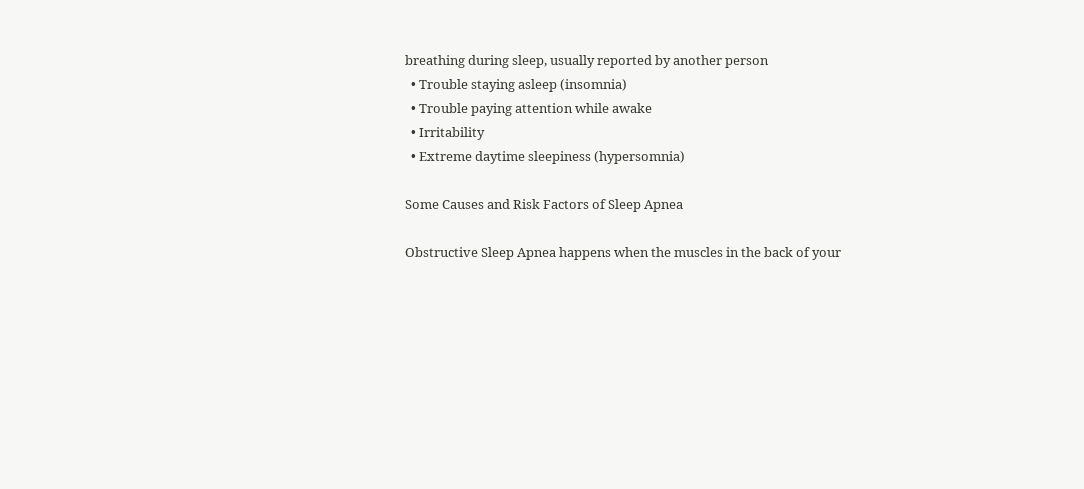breathing during sleep, usually reported by another person
  • Trouble staying asleep (insomnia)
  • Trouble paying attention while awake
  • Irritability
  • Extreme daytime sleepiness (hypersomnia)

Some Causes and Risk Factors of Sleep Apnea

Obstructive Sleep Apnea happens when the muscles in the back of your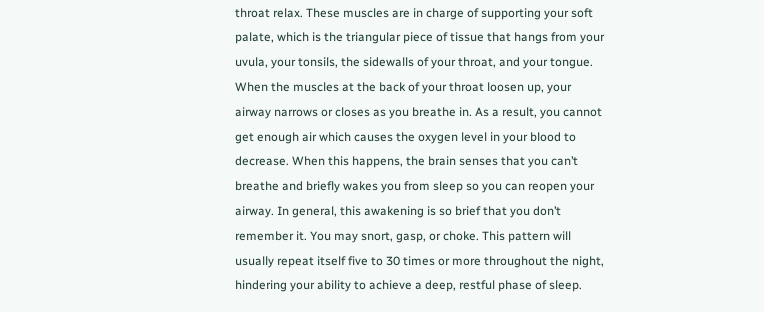throat relax. These muscles are in charge of supporting your soft palate, which is the triangular piece of tissue that hangs from your uvula, your tonsils, the sidewalls of your throat, and your tongue. When the muscles at the back of your throat loosen up, your airway narrows or closes as you breathe in. As a result, you cannot get enough air which causes the oxygen level in your blood to decrease. When this happens, the brain senses that you can’t breathe and briefly wakes you from sleep so you can reopen your airway. In general, this awakening is so brief that you don’t remember it. You may snort, gasp, or choke. This pattern will usually repeat itself five to 30 times or more throughout the night, hindering your ability to achieve a deep, restful phase of sleep.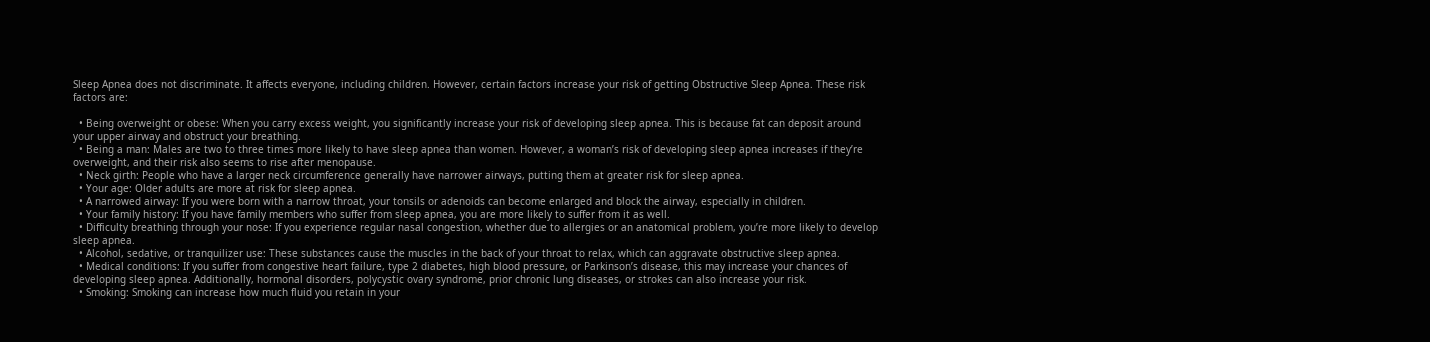Sleep Apnea does not discriminate. It affects everyone, including children. However, certain factors increase your risk of getting Obstructive Sleep Apnea. These risk factors are:

  • Being overweight or obese: When you carry excess weight, you significantly increase your risk of developing sleep apnea. This is because fat can deposit around your upper airway and obstruct your breathing.
  • Being a man: Males are two to three times more likely to have sleep apnea than women. However, a woman’s risk of developing sleep apnea increases if they’re overweight, and their risk also seems to rise after menopause.
  • Neck girth: People who have a larger neck circumference generally have narrower airways, putting them at greater risk for sleep apnea.
  • Your age: Older adults are more at risk for sleep apnea.
  • A narrowed airway: If you were born with a narrow throat, your tonsils or adenoids can become enlarged and block the airway, especially in children.
  • Your family history: If you have family members who suffer from sleep apnea, you are more likely to suffer from it as well.
  • Difficulty breathing through your nose: If you experience regular nasal congestion, whether due to allergies or an anatomical problem, you’re more likely to develop sleep apnea.
  • Alcohol, sedative, or tranquilizer use: These substances cause the muscles in the back of your throat to relax, which can aggravate obstructive sleep apnea.
  • Medical conditions: If you suffer from congestive heart failure, type 2 diabetes, high blood pressure, or Parkinson’s disease, this may increase your chances of developing sleep apnea. Additionally, hormonal disorders, polycystic ovary syndrome, prior chronic lung diseases, or strokes can also increase your risk.
  • Smoking: Smoking can increase how much fluid you retain in your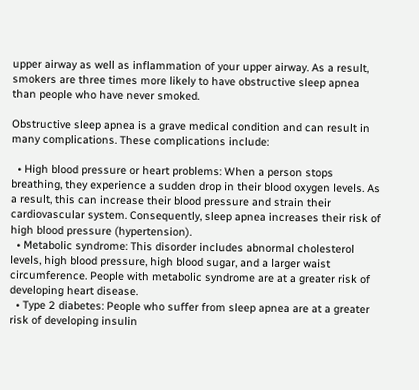upper airway as well as inflammation of your upper airway. As a result, smokers are three times more likely to have obstructive sleep apnea than people who have never smoked.

Obstructive sleep apnea is a grave medical condition and can result in many complications. These complications include:

  • High blood pressure or heart problems: When a person stops breathing, they experience a sudden drop in their blood oxygen levels. As a result, this can increase their blood pressure and strain their cardiovascular system. Consequently, sleep apnea increases their risk of high blood pressure (hypertension).
  • Metabolic syndrome: This disorder includes abnormal cholesterol levels, high blood pressure, high blood sugar, and a larger waist circumference. People with metabolic syndrome are at a greater risk of developing heart disease.
  • Type 2 diabetes: People who suffer from sleep apnea are at a greater risk of developing insulin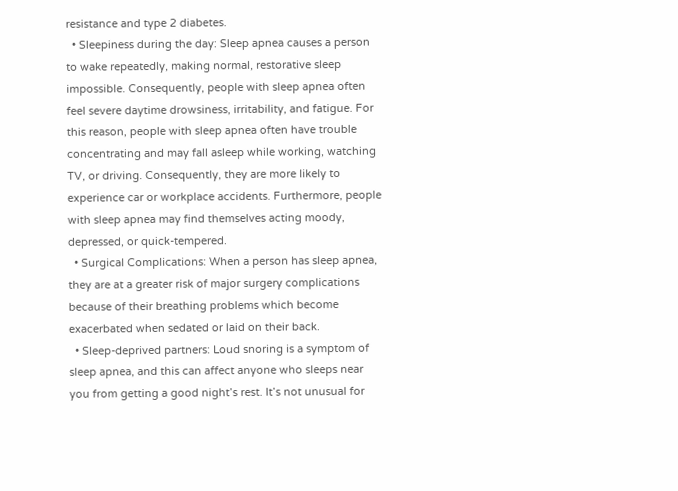resistance and type 2 diabetes.
  • Sleepiness during the day: Sleep apnea causes a person to wake repeatedly, making normal, restorative sleep impossible. Consequently, people with sleep apnea often feel severe daytime drowsiness, irritability, and fatigue. For this reason, people with sleep apnea often have trouble concentrating and may fall asleep while working, watching TV, or driving. Consequently, they are more likely to experience car or workplace accidents. Furthermore, people with sleep apnea may find themselves acting moody, depressed, or quick-tempered.
  • Surgical Complications: When a person has sleep apnea, they are at a greater risk of major surgery complications because of their breathing problems which become exacerbated when sedated or laid on their back.
  • Sleep-deprived partners: Loud snoring is a symptom of sleep apnea, and this can affect anyone who sleeps near you from getting a good night’s rest. It’s not unusual for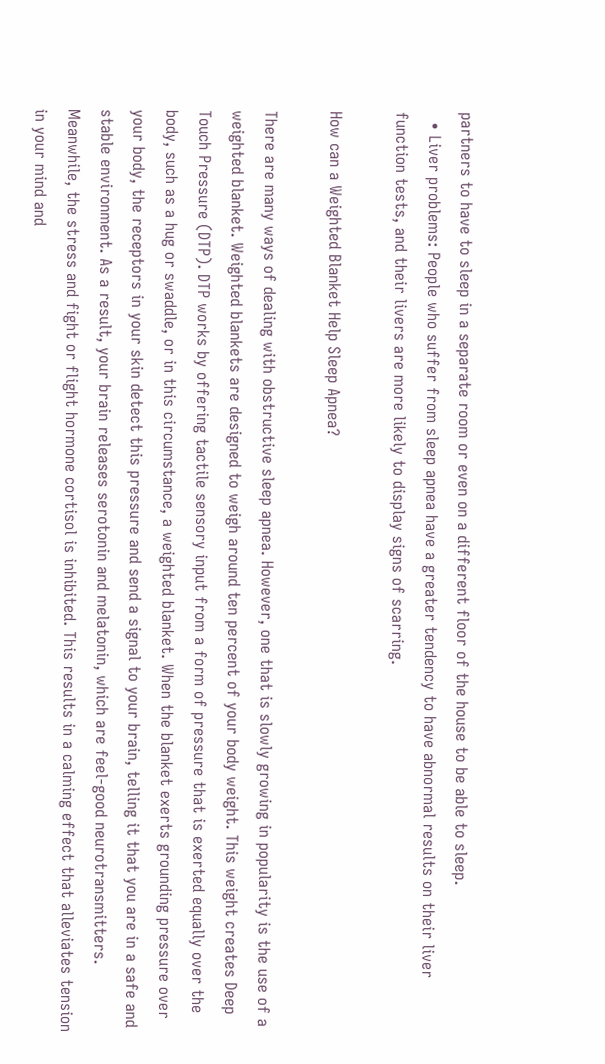partners to have to sleep in a separate room or even on a different floor of the house to be able to sleep.
  • Liver problems: People who suffer from sleep apnea have a greater tendency to have abnormal results on their liver function tests, and their livers are more likely to display signs of scarring.

How can a Weighted Blanket Help Sleep Apnea?

There are many ways of dealing with obstructive sleep apnea. However, one that is slowly growing in popularity is the use of a weighted blanket. Weighted blankets are designed to weigh around ten percent of your body weight. This weight creates Deep Touch Pressure (DTP). DTP works by offering tactile sensory input from a form of pressure that is exerted equally over the body, such as a hug or swaddle, or in this circumstance, a weighted blanket. When the blanket exerts grounding pressure over your body, the receptors in your skin detect this pressure and send a signal to your brain, telling it that you are in a safe and stable environment. As a result, your brain releases serotonin and melatonin, which are feel-good neurotransmitters. Meanwhile, the stress and fight or flight hormone cortisol is inhibited. This results in a calming effect that alleviates tension in your mind and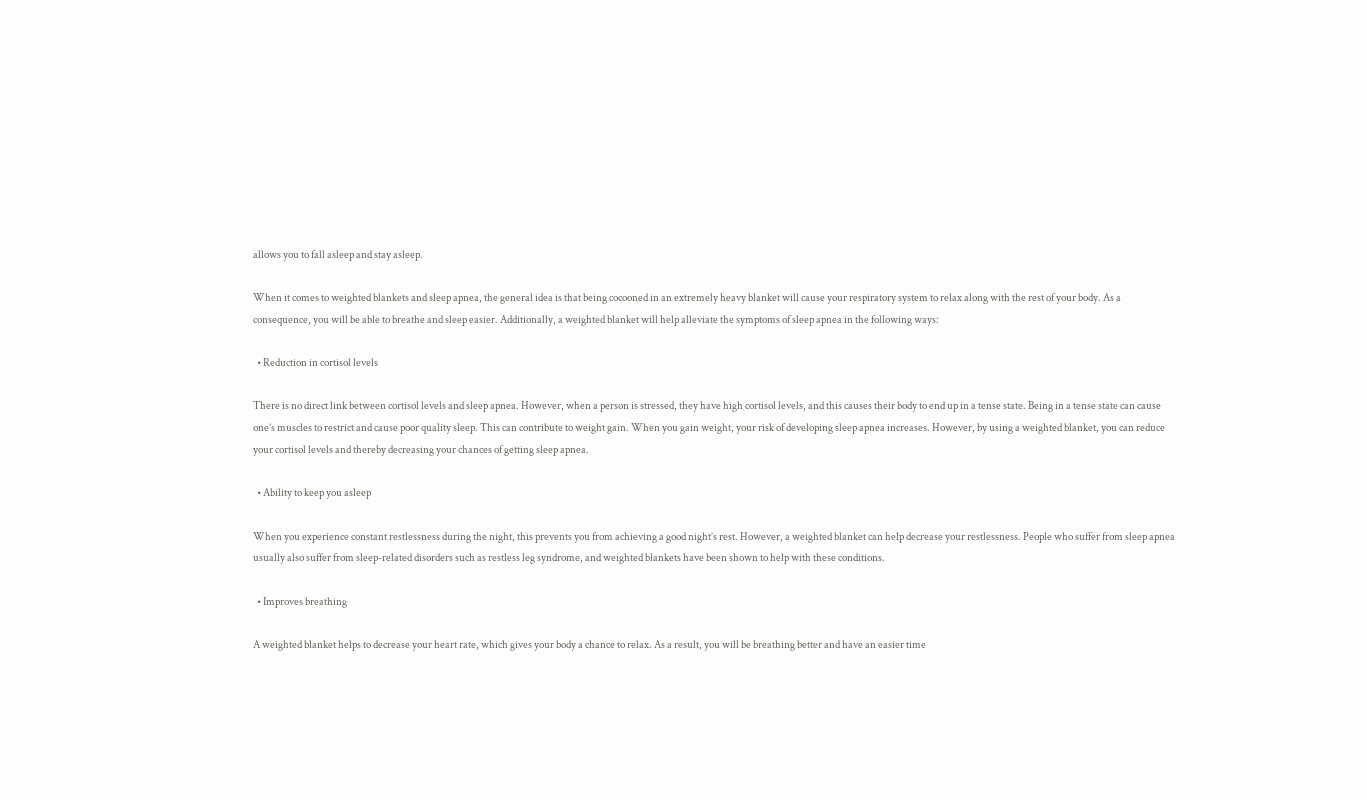allows you to fall asleep and stay asleep.

When it comes to weighted blankets and sleep apnea, the general idea is that being cocooned in an extremely heavy blanket will cause your respiratory system to relax along with the rest of your body. As a consequence, you will be able to breathe and sleep easier. Additionally, a weighted blanket will help alleviate the symptoms of sleep apnea in the following ways:

  • Reduction in cortisol levels

There is no direct link between cortisol levels and sleep apnea. However, when a person is stressed, they have high cortisol levels, and this causes their body to end up in a tense state. Being in a tense state can cause one’s muscles to restrict and cause poor quality sleep. This can contribute to weight gain. When you gain weight, your risk of developing sleep apnea increases. However, by using a weighted blanket, you can reduce your cortisol levels and thereby decreasing your chances of getting sleep apnea.

  • Ability to keep you asleep

When you experience constant restlessness during the night, this prevents you from achieving a good night’s rest. However, a weighted blanket can help decrease your restlessness. People who suffer from sleep apnea usually also suffer from sleep-related disorders such as restless leg syndrome, and weighted blankets have been shown to help with these conditions.

  • Improves breathing

A weighted blanket helps to decrease your heart rate, which gives your body a chance to relax. As a result, you will be breathing better and have an easier time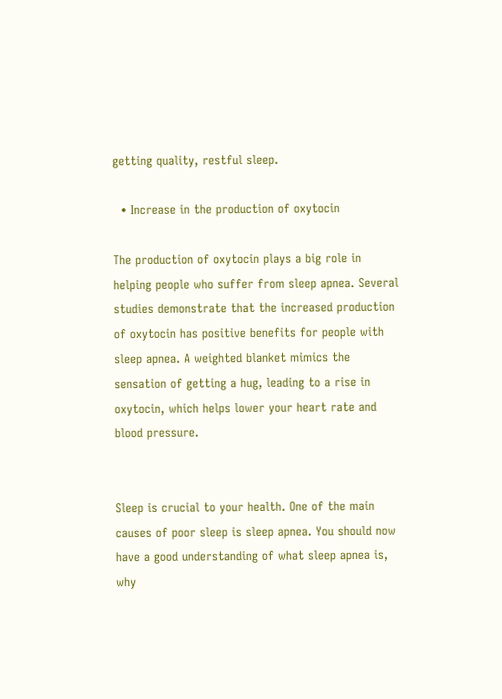getting quality, restful sleep.

  • Increase in the production of oxytocin

The production of oxytocin plays a big role in helping people who suffer from sleep apnea. Several studies demonstrate that the increased production of oxytocin has positive benefits for people with sleep apnea. A weighted blanket mimics the sensation of getting a hug, leading to a rise in oxytocin, which helps lower your heart rate and blood pressure.


Sleep is crucial to your health. One of the main causes of poor sleep is sleep apnea. You should now have a good understanding of what sleep apnea is, why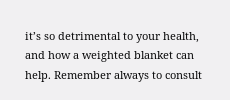it’s so detrimental to your health, and how a weighted blanket can help. Remember always to consult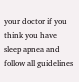your doctor if you think you have sleep apnea and follow all guidelines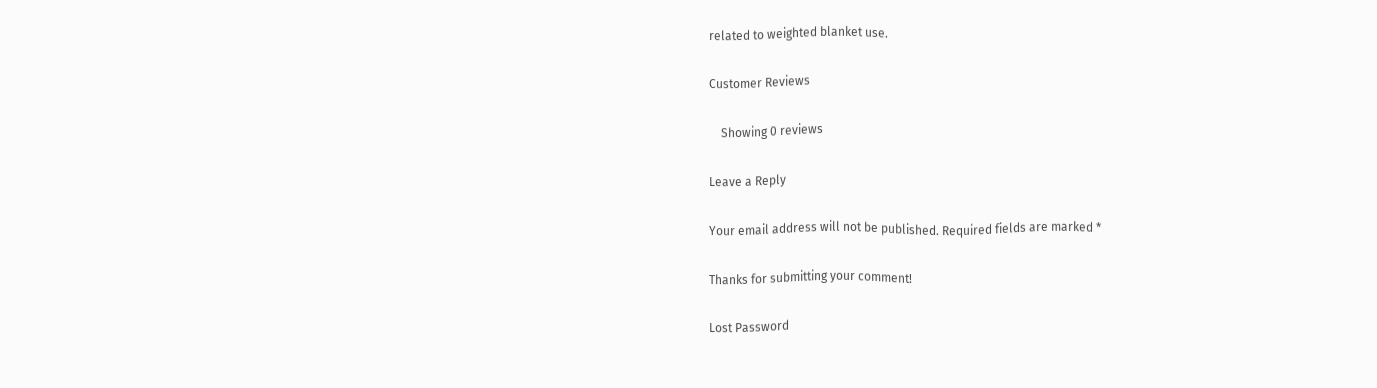related to weighted blanket use.

Customer Reviews

    Showing 0 reviews

Leave a Reply

Your email address will not be published. Required fields are marked *

Thanks for submitting your comment!

Lost Password